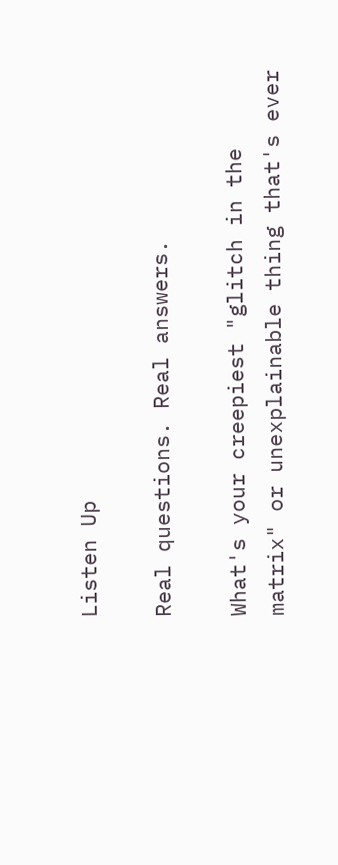Listen Up

Real questions. Real answers.

What's your creepiest "glitch in the matrix" or unexplainable thing that's ever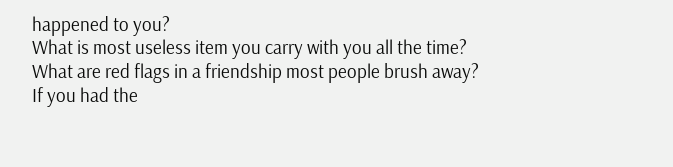happened to you?
What is most useless item you carry with you all the time?
What are red flags in a friendship most people brush away?
If you had the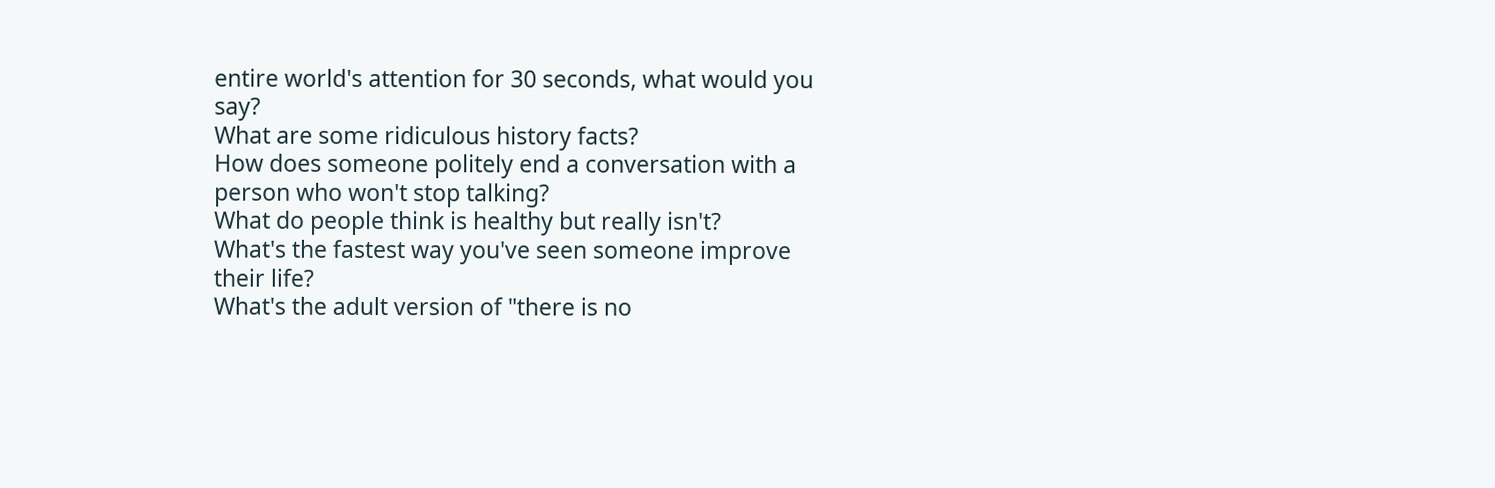entire world's attention for 30 seconds, what would you say?
What are some ridiculous history facts?
How does someone politely end a conversation with a person who won't stop talking?
What do people think is healthy but really isn't?
What's the fastest way you've seen someone improve their life?
What's the adult version of "there is no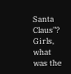Santa Claus"?
Girls, what was the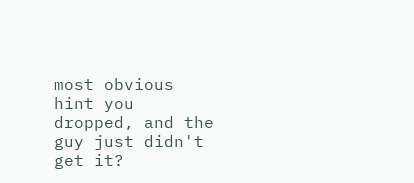most obvious hint you dropped, and the guy just didn't get it?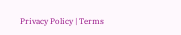Privacy Policy | Terms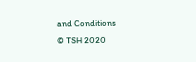and Conditions
© TSH 2020